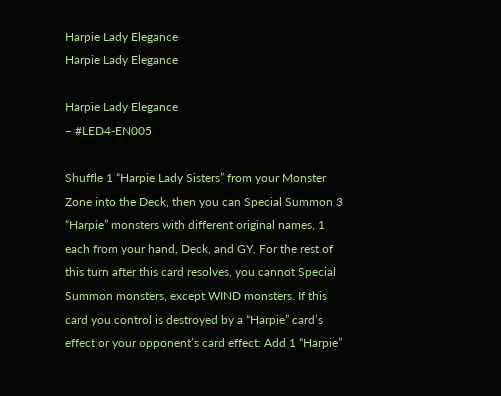Harpie Lady Elegance
Harpie Lady Elegance

Harpie Lady Elegance
– #LED4-EN005

Shuffle 1 “Harpie Lady Sisters” from your Monster Zone into the Deck, then you can Special Summon 3 “Harpie” monsters with different original names, 1 each from your hand, Deck, and GY. For the rest of this turn after this card resolves, you cannot Special Summon monsters, except WIND monsters. If this card you control is destroyed by a “Harpie” card’s effect or your opponent’s card effect: Add 1 “Harpie”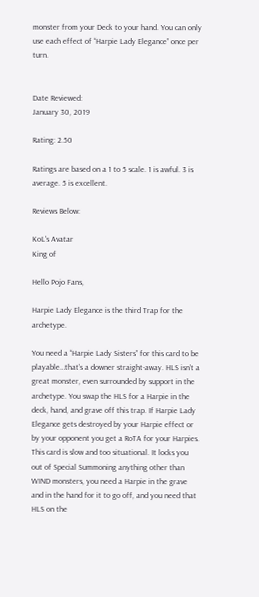monster from your Deck to your hand. You can only use each effect of “Harpie Lady Elegance” once per turn.


Date Reviewed:
January 30, 2019

Rating: 2.50

Ratings are based on a 1 to 5 scale. 1 is awful. 3 is average. 5 is excellent.

Reviews Below:

KoL's Avatar
King of

Hello Pojo Fans,

Harpie Lady Elegance is the third Trap for the archetype.

You need a “Harpie Lady Sisters” for this card to be playable…that’s a downer straight-away. HLS isn’t a great monster, even surrounded by support in the archetype. You swap the HLS for a Harpie in the deck, hand, and grave off this trap. If Harpie Lady Elegance gets destroyed by your Harpie effect or by your opponent you get a RoTA for your Harpies. This card is slow and too situational. It locks you out of Special Summoning anything other than WIND monsters, you need a Harpie in the grave and in the hand for it to go off, and you need that HLS on the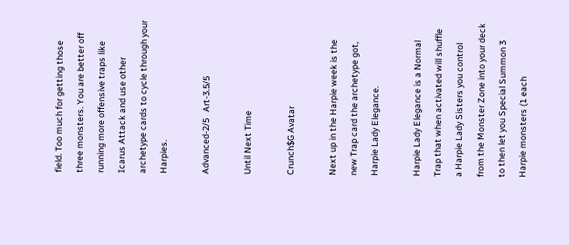field. Too much for getting those three monsters. You are better off running more offensive traps like Icarus Attack and use other archetype cards to cycle through your Harpies.

Advanced-2/5   Art-3.5/5

Until Next Time

Crunch$G Avatar

Next up in the Harpie week is the new Trap card the archetype got, Harpie Lady Elegance.

Harpie Lady Elegance is a Normal Trap that when activated will shuffle a Harpie Lady Sisters you control from the Monster Zone into your deck to then let you Special Summon 3 Harpie monsters (1 each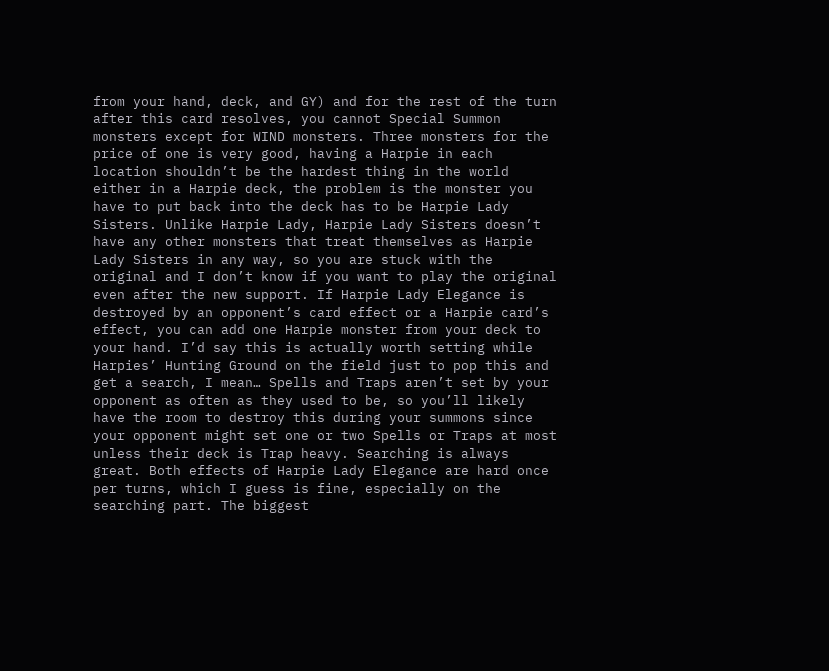from your hand, deck, and GY) and for the rest of the turn after this card resolves, you cannot Special Summon monsters except for WIND monsters. Three monsters for the price of one is very good, having a Harpie in each location shouldn’t be the hardest thing in the world either in a Harpie deck, the problem is the monster you have to put back into the deck has to be Harpie Lady Sisters. Unlike Harpie Lady, Harpie Lady Sisters doesn’t have any other monsters that treat themselves as Harpie Lady Sisters in any way, so you are stuck with the original and I don’t know if you want to play the original even after the new support. If Harpie Lady Elegance is destroyed by an opponent’s card effect or a Harpie card’s effect, you can add one Harpie monster from your deck to your hand. I’d say this is actually worth setting while Harpies’ Hunting Ground on the field just to pop this and get a search, I mean… Spells and Traps aren’t set by your opponent as often as they used to be, so you’ll likely have the room to destroy this during your summons since your opponent might set one or two Spells or Traps at most unless their deck is Trap heavy. Searching is always great. Both effects of Harpie Lady Elegance are hard once per turns, which I guess is fine, especially on the searching part. The biggest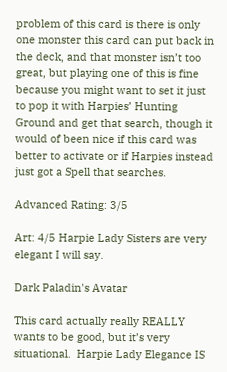problem of this card is there is only one monster this card can put back in the deck, and that monster isn’t too great, but playing one of this is fine because you might want to set it just to pop it with Harpies’ Hunting Ground and get that search, though it would of been nice if this card was better to activate or if Harpies instead just got a Spell that searches.

Advanced Rating: 3/5

Art: 4/5 Harpie Lady Sisters are very elegant I will say.

Dark Paladin's Avatar

This card actually really REALLY wants to be good, but it’s very situational.  Harpie Lady Elegance IS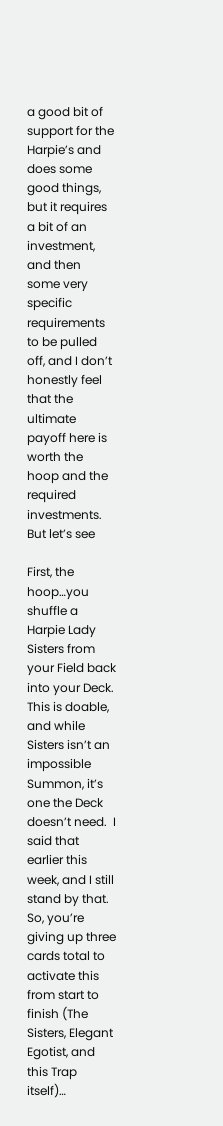a good bit of support for the Harpie’s and does some good things, but it requires a bit of an investment, and then some very specific requirements to be pulled off, and I don’t honestly feel that the ultimate payoff here is worth the hoop and the required investments.  But let’s see

First, the hoop…you shuffle a Harpie Lady Sisters from your Field back into your Deck.  This is doable, and while Sisters isn’t an impossible Summon, it’s one the Deck doesn’t need.  I said that earlier this week, and I still stand by that.  So, you’re giving up three cards total to activate this from start to finish (The Sisters, Elegant Egotist, and this Trap itself)…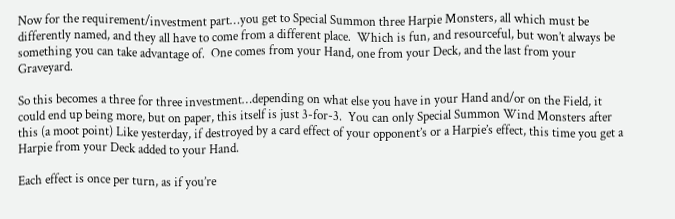Now for the requirement/investment part…you get to Special Summon three Harpie Monsters, all which must be differently named, and they all have to come from a different place.  Which is fun, and resourceful, but won’t always be something you can take advantage of.  One comes from your Hand, one from your Deck, and the last from your Graveyard.

So this becomes a three for three investment…depending on what else you have in your Hand and/or on the Field, it could end up being more, but on paper, this itself is just 3-for-3.  You can only Special Summon Wind Monsters after this (a moot point) Like yesterday, if destroyed by a card effect of your opponent’s or a Harpie’s effect, this time you get a Harpie from your Deck added to your Hand.

Each effect is once per turn, as if you’re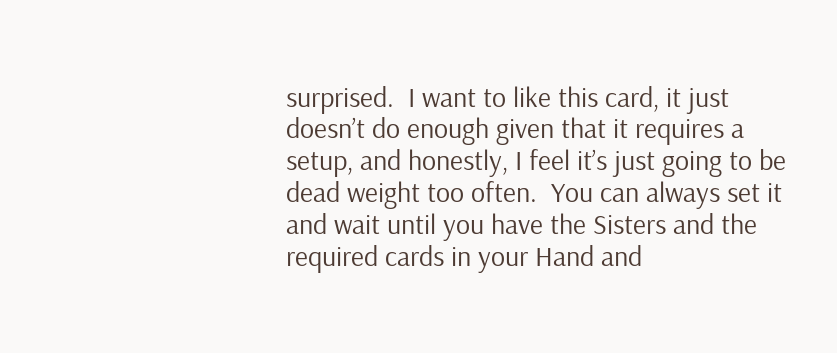surprised.  I want to like this card, it just doesn’t do enough given that it requires a setup, and honestly, I feel it’s just going to be dead weight too often.  You can always set it and wait until you have the Sisters and the required cards in your Hand and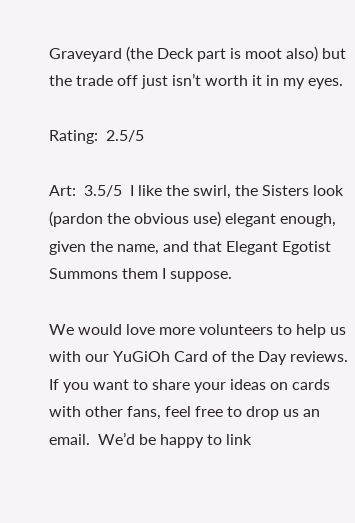Graveyard (the Deck part is moot also) but the trade off just isn’t worth it in my eyes.

Rating:  2.5/5

Art:  3.5/5  I like the swirl, the Sisters look (pardon the obvious use) elegant enough, given the name, and that Elegant Egotist Summons them I suppose.

We would love more volunteers to help us with our YuGiOh Card of the Day reviews.  If you want to share your ideas on cards with other fans, feel free to drop us an email.  We’d be happy to link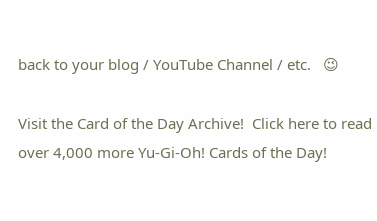back to your blog / YouTube Channel / etc.   😉

Visit the Card of the Day Archive!  Click here to read over 4,000 more Yu-Gi-Oh! Cards of the Day!